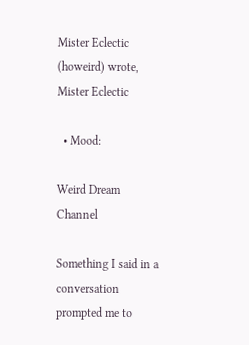Mister Eclectic (howeird) wrote,
Mister Eclectic

  • Mood:

Weird Dream Channel

Something I said in a conversation prompted me to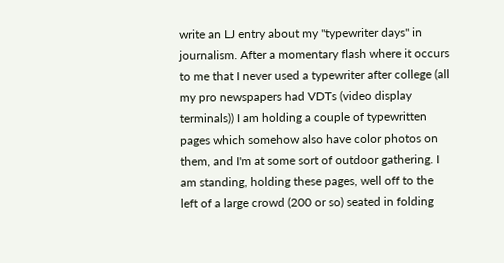write an LJ entry about my "typewriter days" in journalism. After a momentary flash where it occurs to me that I never used a typewriter after college (all my pro newspapers had VDTs (video display terminals)) I am holding a couple of typewritten pages which somehow also have color photos on them, and I'm at some sort of outdoor gathering. I am standing, holding these pages, well off to the left of a large crowd (200 or so) seated in folding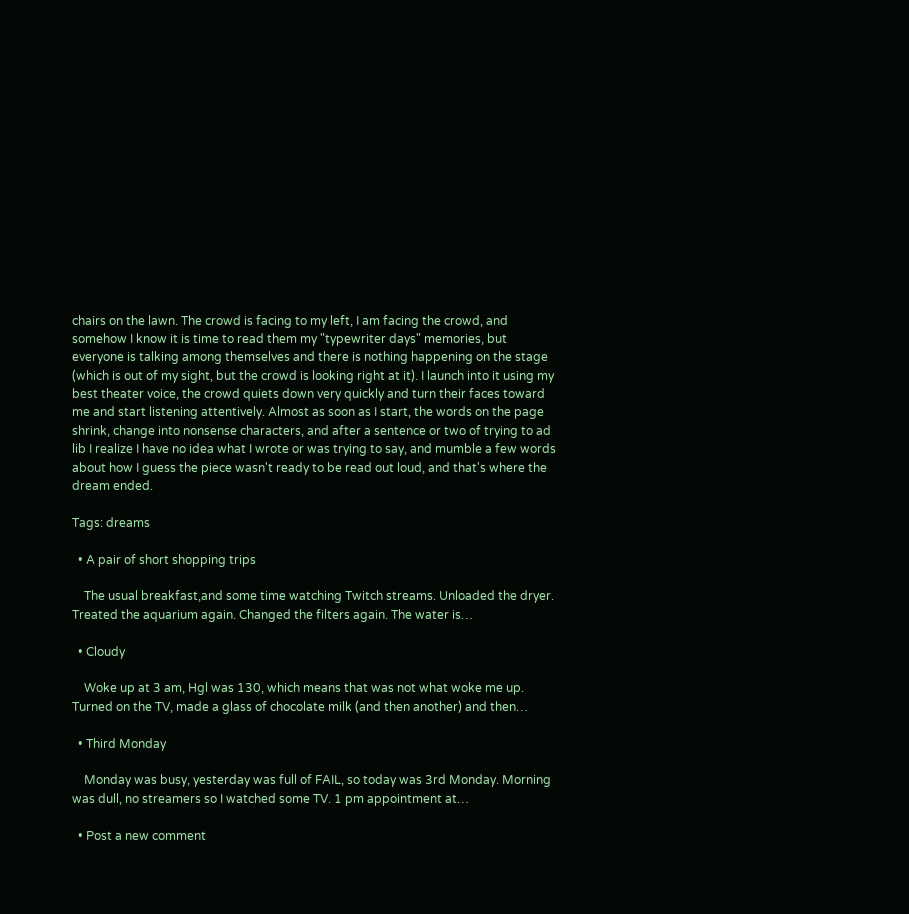chairs on the lawn. The crowd is facing to my left, I am facing the crowd, and somehow I know it is time to read them my "typewriter days" memories, but everyone is talking among themselves and there is nothing happening on the stage (which is out of my sight, but the crowd is looking right at it). I launch into it using my best theater voice, the crowd quiets down very quickly and turn their faces toward me and start listening attentively. Almost as soon as I start, the words on the page shrink, change into nonsense characters, and after a sentence or two of trying to ad lib I realize I have no idea what I wrote or was trying to say, and mumble a few words about how I guess the piece wasn't ready to be read out loud, and that's where the dream ended.

Tags: dreams

  • A pair of short shopping trips

    The usual breakfast,and some time watching Twitch streams. Unloaded the dryer. Treated the aquarium again. Changed the filters again. The water is…

  • Cloudy

    Woke up at 3 am, Hgl was 130, which means that was not what woke me up. Turned on the TV, made a glass of chocolate milk (and then another) and then…

  • Third Monday

    Monday was busy, yesterday was full of FAIL, so today was 3rd Monday. Morning was dull, no streamers so I watched some TV. 1 pm appointment at…

  • Post a new comment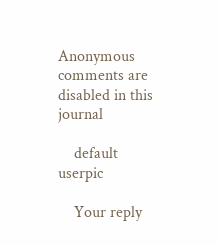Anonymous comments are disabled in this journal

    default userpic

    Your reply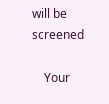will be screened

    Your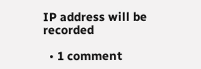IP address will be recorded

  • 1 comment